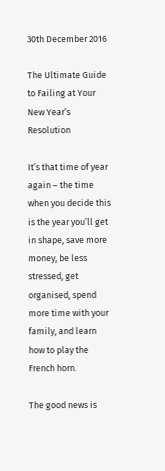30th December 2016

The Ultimate Guide to Failing at Your New Year’s Resolution

It’s that time of year again – the time when you decide this is the year you’ll get in shape, save more money, be less stressed, get organised, spend more time with your family, and learn how to play the French horn.

The good news is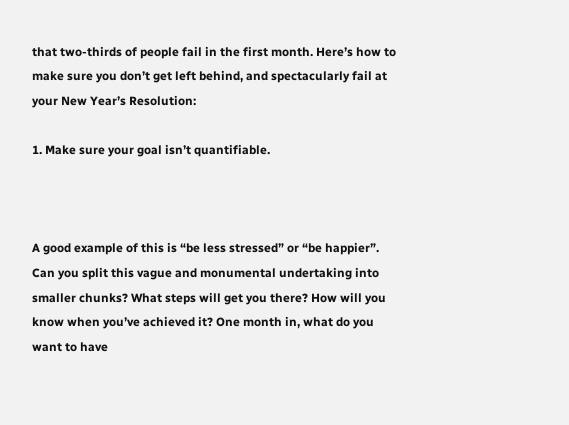that two-thirds of people fail in the first month. Here’s how to make sure you don’t get left behind, and spectacularly fail at your New Year’s Resolution:

1. Make sure your goal isn’t quantifiable.



A good example of this is “be less stressed” or “be happier”. Can you split this vague and monumental undertaking into smaller chunks? What steps will get you there? How will you know when you’ve achieved it? One month in, what do you want to have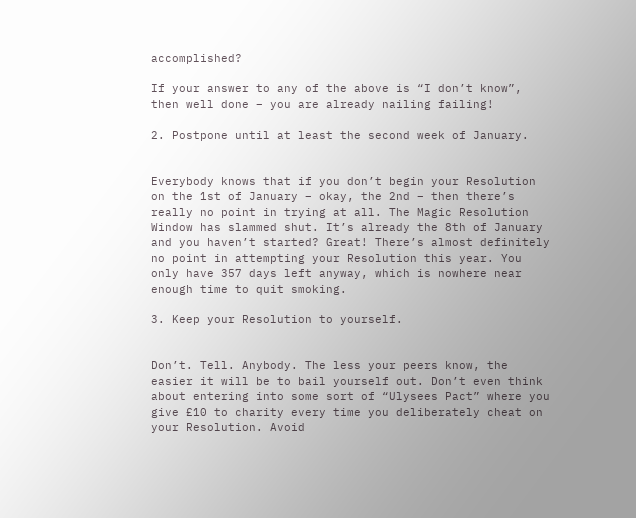accomplished?

If your answer to any of the above is “I don’t know”, then well done – you are already nailing failing!

2. Postpone until at least the second week of January.


Everybody knows that if you don’t begin your Resolution on the 1st of January – okay, the 2nd – then there’s really no point in trying at all. The Magic Resolution Window has slammed shut. It’s already the 8th of January and you haven’t started? Great! There’s almost definitely no point in attempting your Resolution this year. You only have 357 days left anyway, which is nowhere near enough time to quit smoking.

3. Keep your Resolution to yourself.


Don’t. Tell. Anybody. The less your peers know, the easier it will be to bail yourself out. Don’t even think about entering into some sort of “Ulysees Pact” where you give £10 to charity every time you deliberately cheat on your Resolution. Avoid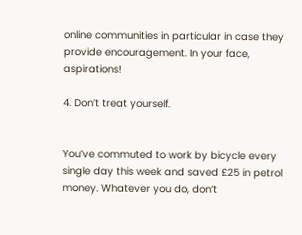online communities in particular in case they provide encouragement. In your face, aspirations!

4. Don’t treat yourself.


You’ve commuted to work by bicycle every single day this week and saved £25 in petrol money. Whatever you do, don’t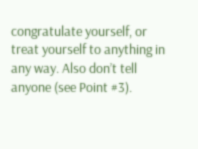congratulate yourself, or treat yourself to anything in any way. Also don’t tell anyone (see Point #3).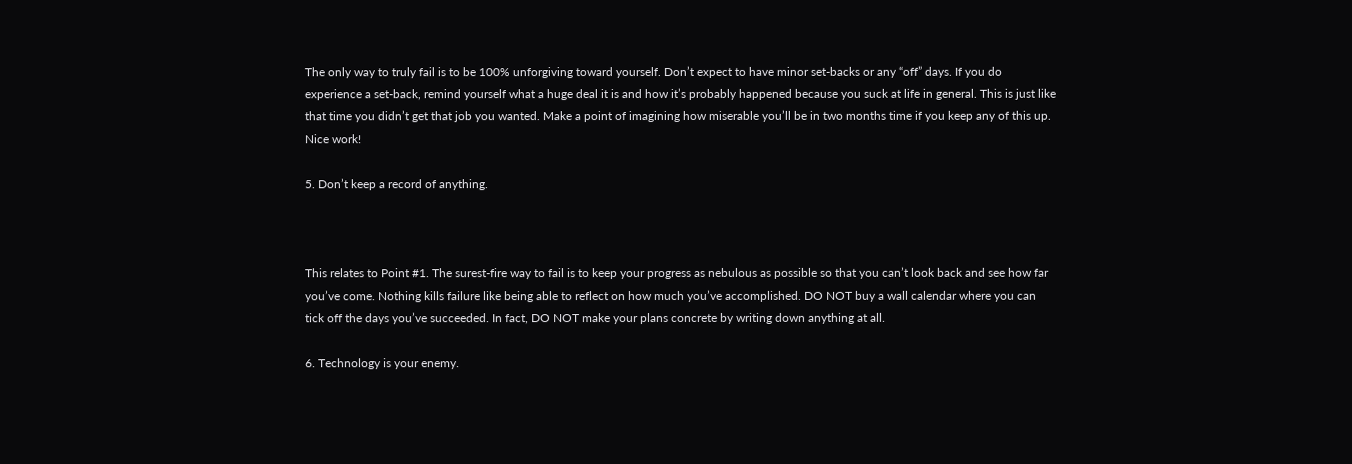The only way to truly fail is to be 100% unforgiving toward yourself. Don’t expect to have minor set-backs or any “off” days. If you do experience a set-back, remind yourself what a huge deal it is and how it’s probably happened because you suck at life in general. This is just like that time you didn’t get that job you wanted. Make a point of imagining how miserable you’ll be in two months time if you keep any of this up. Nice work!

5. Don’t keep a record of anything.



This relates to Point #1. The surest-fire way to fail is to keep your progress as nebulous as possible so that you can’t look back and see how far you’ve come. Nothing kills failure like being able to reflect on how much you’ve accomplished. DO NOT buy a wall calendar where you can tick off the days you’ve succeeded. In fact, DO NOT make your plans concrete by writing down anything at all.

6. Technology is your enemy.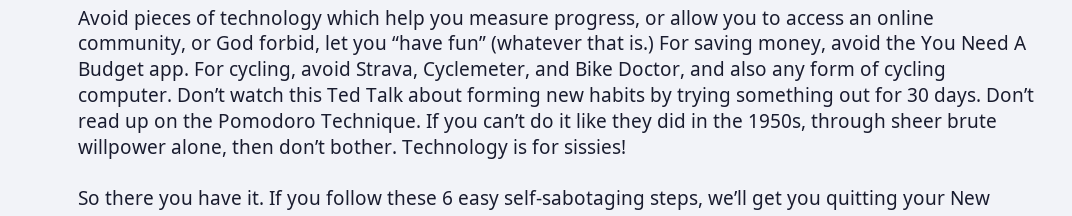Avoid pieces of technology which help you measure progress, or allow you to access an online community, or God forbid, let you “have fun” (whatever that is.) For saving money, avoid the You Need A Budget app. For cycling, avoid Strava, Cyclemeter, and Bike Doctor, and also any form of cycling computer. Don’t watch this Ted Talk about forming new habits by trying something out for 30 days. Don’t read up on the Pomodoro Technique. If you can’t do it like they did in the 1950s, through sheer brute willpower alone, then don’t bother. Technology is for sissies!

So there you have it. If you follow these 6 easy self-sabotaging steps, we’ll get you quitting your New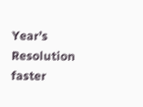Year’s Resolution faster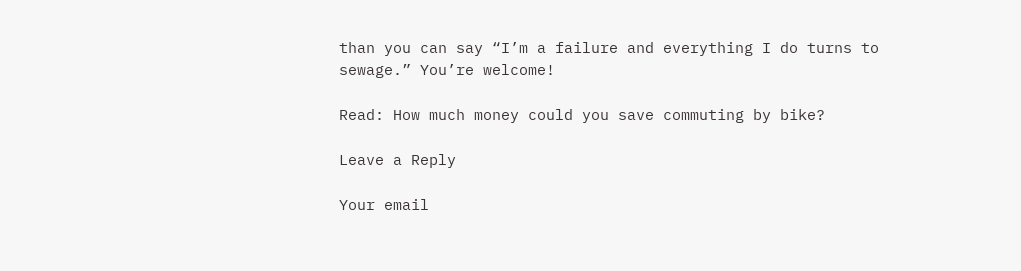than you can say “I’m a failure and everything I do turns to sewage.” You’re welcome!

Read: How much money could you save commuting by bike?

Leave a Reply

Your email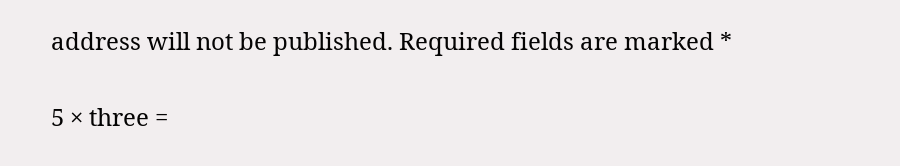address will not be published. Required fields are marked *

5 × three =